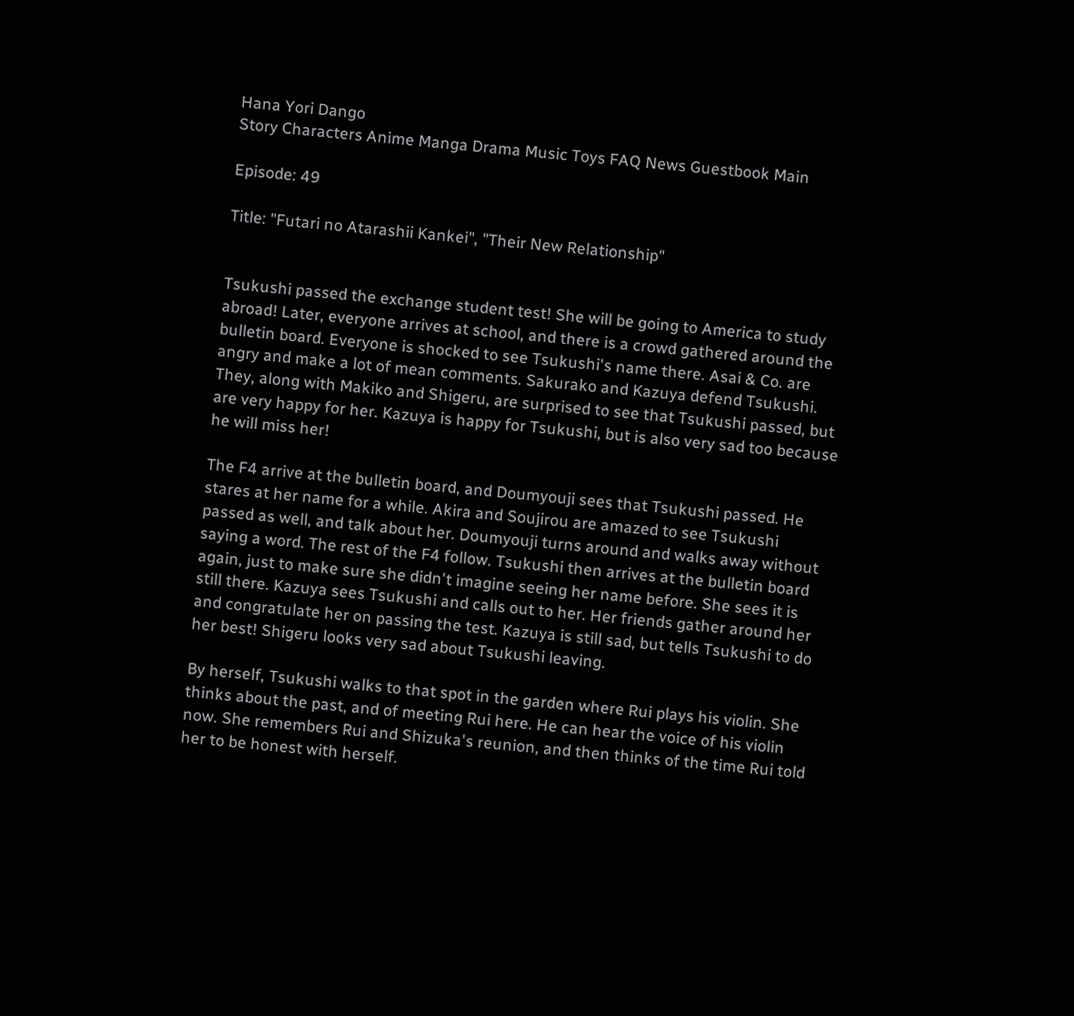Hana Yori Dango
Story Characters Anime Manga Drama Music Toys FAQ News Guestbook Main

Episode: 49

Title: "Futari no Atarashii Kankei", "Their New Relationship"


Tsukushi passed the exchange student test! She will be going to America to study abroad! Later, everyone arrives at school, and there is a crowd gathered around the bulletin board. Everyone is shocked to see Tsukushi's name there. Asai & Co. are angry and make a lot of mean comments. Sakurako and Kazuya defend Tsukushi. They, along with Makiko and Shigeru, are surprised to see that Tsukushi passed, but are very happy for her. Kazuya is happy for Tsukushi, but is also very sad too because he will miss her!

The F4 arrive at the bulletin board, and Doumyouji sees that Tsukushi passed. He stares at her name for a while. Akira and Soujirou are amazed to see Tsukushi passed as well, and talk about her. Doumyouji turns around and walks away without saying a word. The rest of the F4 follow. Tsukushi then arrives at the bulletin board again, just to make sure she didn't imagine seeing her name before. She sees it is still there. Kazuya sees Tsukushi and calls out to her. Her friends gather around her and congratulate her on passing the test. Kazuya is still sad, but tells Tsukushi to do her best! Shigeru looks very sad about Tsukushi leaving.

By herself, Tsukushi walks to that spot in the garden where Rui plays his violin. She thinks about the past, and of meeting Rui here. He can hear the voice of his violin now. She remembers Rui and Shizuka's reunion, and then thinks of the time Rui told her to be honest with herself.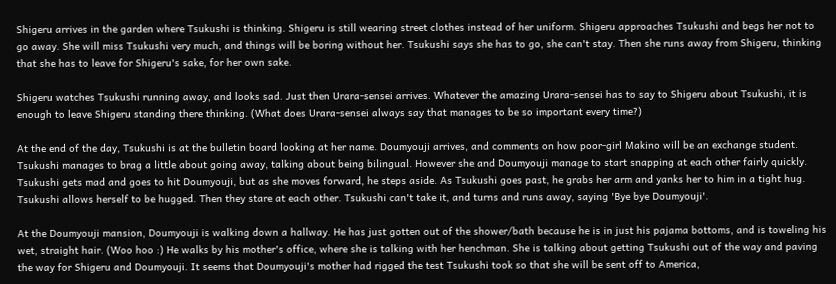Shigeru arrives in the garden where Tsukushi is thinking. Shigeru is still wearing street clothes instead of her uniform. Shigeru approaches Tsukushi and begs her not to go away. She will miss Tsukushi very much, and things will be boring without her. Tsukushi says she has to go, she can't stay. Then she runs away from Shigeru, thinking that she has to leave for Shigeru's sake, for her own sake.

Shigeru watches Tsukushi running away, and looks sad. Just then Urara-sensei arrives. Whatever the amazing Urara-sensei has to say to Shigeru about Tsukushi, it is enough to leave Shigeru standing there thinking. (What does Urara-sensei always say that manages to be so important every time?)

At the end of the day, Tsukushi is at the bulletin board looking at her name. Doumyouji arrives, and comments on how poor-girl Makino will be an exchange student. Tsukushi manages to brag a little about going away, talking about being bilingual. However she and Doumyouji manage to start snapping at each other fairly quickly. Tsukushi gets mad and goes to hit Doumyouji, but as she moves forward, he steps aside. As Tsukushi goes past, he grabs her arm and yanks her to him in a tight hug. Tsukushi allows herself to be hugged. Then they stare at each other. Tsukushi can't take it, and turns and runs away, saying 'Bye bye Doumyouji'.

At the Doumyouji mansion, Doumyouji is walking down a hallway. He has just gotten out of the shower/bath because he is in just his pajama bottoms, and is toweling his wet, straight hair. (Woo hoo :) He walks by his mother's office, where she is talking with her henchman. She is talking about getting Tsukushi out of the way and paving the way for Shigeru and Doumyouji. It seems that Doumyouji's mother had rigged the test Tsukushi took so that she will be sent off to America,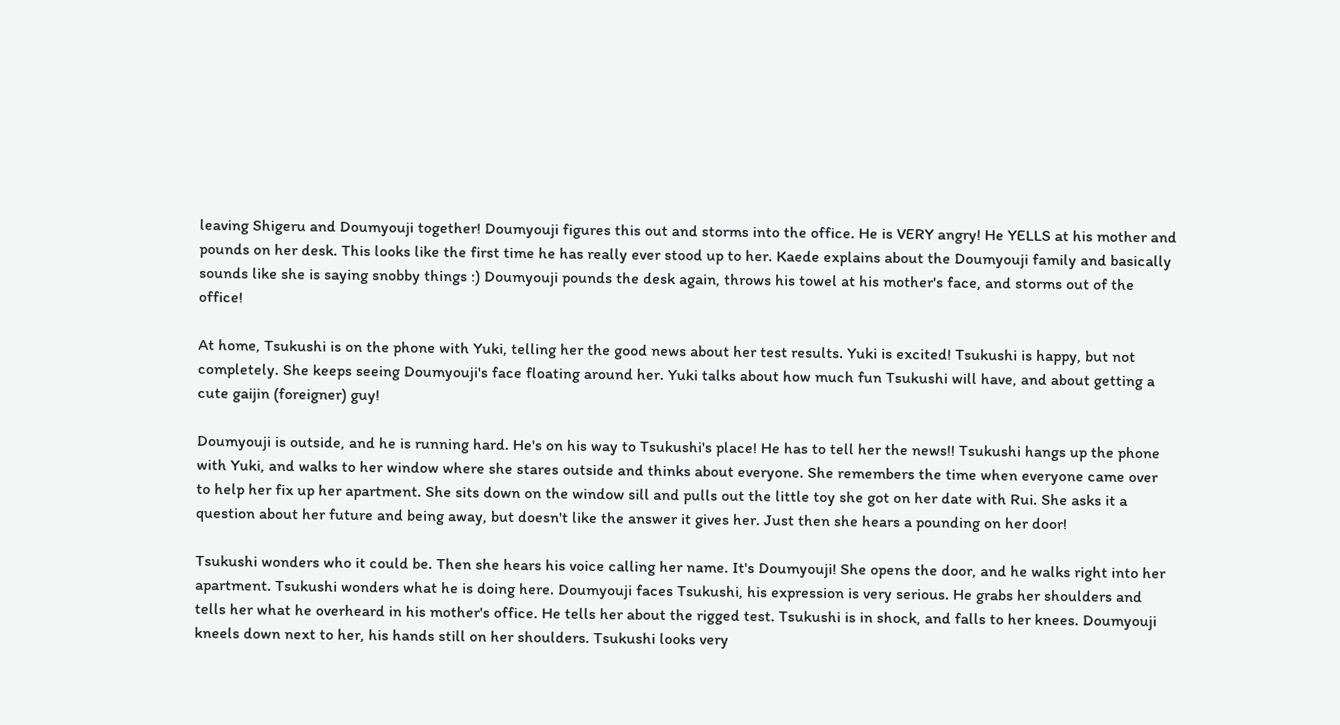leaving Shigeru and Doumyouji together! Doumyouji figures this out and storms into the office. He is VERY angry! He YELLS at his mother and pounds on her desk. This looks like the first time he has really ever stood up to her. Kaede explains about the Doumyouji family and basically sounds like she is saying snobby things :) Doumyouji pounds the desk again, throws his towel at his mother's face, and storms out of the office!

At home, Tsukushi is on the phone with Yuki, telling her the good news about her test results. Yuki is excited! Tsukushi is happy, but not completely. She keeps seeing Doumyouji's face floating around her. Yuki talks about how much fun Tsukushi will have, and about getting a cute gaijin (foreigner) guy!

Doumyouji is outside, and he is running hard. He's on his way to Tsukushi's place! He has to tell her the news!! Tsukushi hangs up the phone with Yuki, and walks to her window where she stares outside and thinks about everyone. She remembers the time when everyone came over to help her fix up her apartment. She sits down on the window sill and pulls out the little toy she got on her date with Rui. She asks it a question about her future and being away, but doesn't like the answer it gives her. Just then she hears a pounding on her door!

Tsukushi wonders who it could be. Then she hears his voice calling her name. It's Doumyouji! She opens the door, and he walks right into her apartment. Tsukushi wonders what he is doing here. Doumyouji faces Tsukushi, his expression is very serious. He grabs her shoulders and tells her what he overheard in his mother's office. He tells her about the rigged test. Tsukushi is in shock, and falls to her knees. Doumyouji kneels down next to her, his hands still on her shoulders. Tsukushi looks very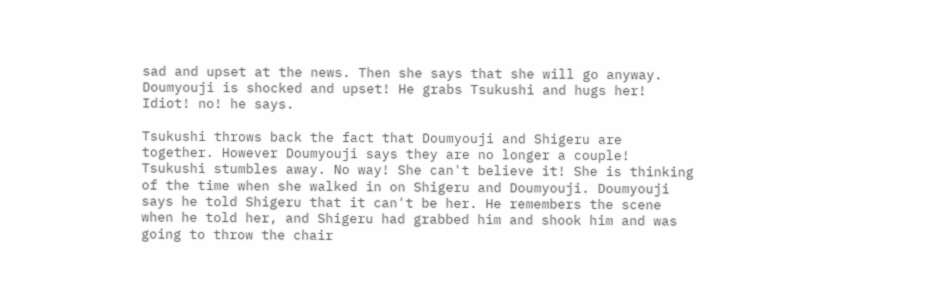sad and upset at the news. Then she says that she will go anyway. Doumyouji is shocked and upset! He grabs Tsukushi and hugs her! Idiot! no! he says.

Tsukushi throws back the fact that Doumyouji and Shigeru are together. However Doumyouji says they are no longer a couple! Tsukushi stumbles away. No way! She can't believe it! She is thinking of the time when she walked in on Shigeru and Doumyouji. Doumyouji says he told Shigeru that it can't be her. He remembers the scene when he told her, and Shigeru had grabbed him and shook him and was going to throw the chair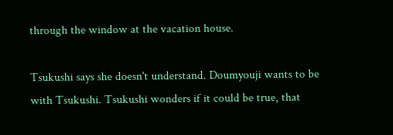through the window at the vacation house.

Tsukushi says she doesn't understand. Doumyouji wants to be with Tsukushi. Tsukushi wonders if it could be true, that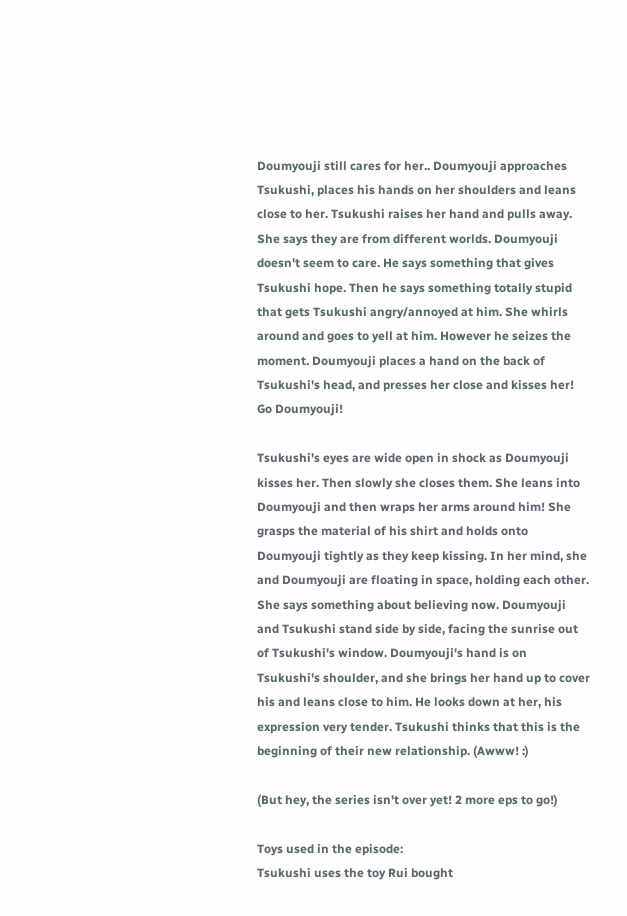Doumyouji still cares for her.. Doumyouji approaches Tsukushi, places his hands on her shoulders and leans close to her. Tsukushi raises her hand and pulls away. She says they are from different worlds. Doumyouji doesn't seem to care. He says something that gives Tsukushi hope. Then he says something totally stupid that gets Tsukushi angry/annoyed at him. She whirls around and goes to yell at him. However he seizes the moment. Doumyouji places a hand on the back of Tsukushi's head, and presses her close and kisses her! Go Doumyouji!

Tsukushi's eyes are wide open in shock as Doumyouji kisses her. Then slowly she closes them. She leans into Doumyouji and then wraps her arms around him! She grasps the material of his shirt and holds onto Doumyouji tightly as they keep kissing. In her mind, she and Doumyouji are floating in space, holding each other. She says something about believing now. Doumyouji and Tsukushi stand side by side, facing the sunrise out of Tsukushi's window. Doumyouji's hand is on Tsukushi's shoulder, and she brings her hand up to cover his and leans close to him. He looks down at her, his expression very tender. Tsukushi thinks that this is the beginning of their new relationship. (Awww! :)

(But hey, the series isn't over yet! 2 more eps to go!)

Toys used in the episode:
Tsukushi uses the toy Rui bought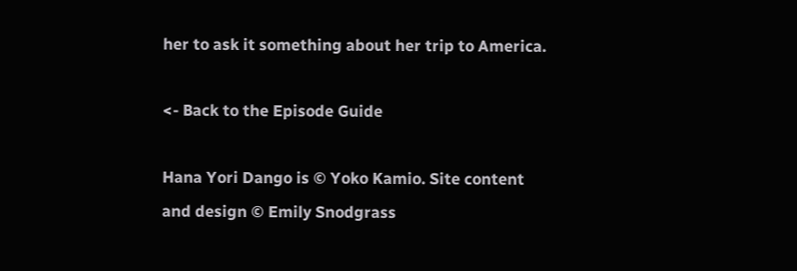her to ask it something about her trip to America.

<- Back to the Episode Guide

Hana Yori Dango is © Yoko Kamio. Site content and design © Emily Snodgrass